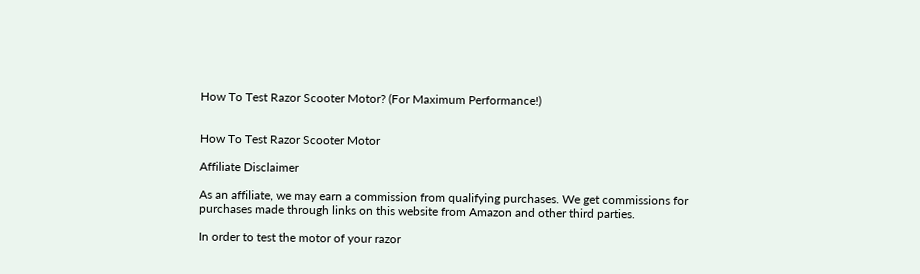How To Test Razor Scooter Motor? (For Maximum Performance!)


How To Test Razor Scooter Motor

Affiliate Disclaimer

As an affiliate, we may earn a commission from qualifying purchases. We get commissions for purchases made through links on this website from Amazon and other third parties.

In order to test the motor of your razor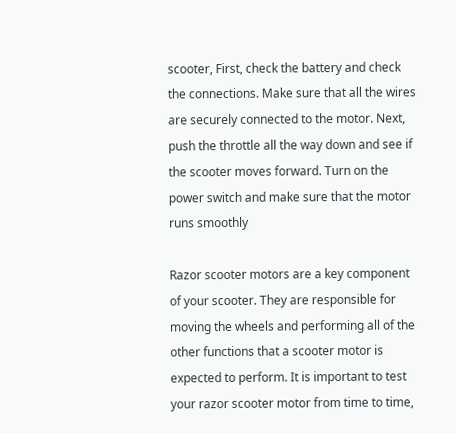scooter, First, check the battery and check the connections. Make sure that all the wires are securely connected to the motor. Next, push the throttle all the way down and see if the scooter moves forward. Turn on the power switch and make sure that the motor runs smoothly

Razor scooter motors are a key component of your scooter. They are responsible for moving the wheels and performing all of the other functions that a scooter motor is expected to perform. It is important to test your razor scooter motor from time to time,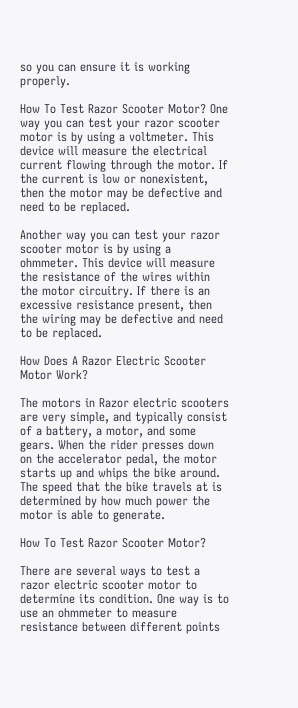so you can ensure it is working properly.

How To Test Razor Scooter Motor? One way you can test your razor scooter motor is by using a voltmeter. This device will measure the electrical current flowing through the motor. If the current is low or nonexistent, then the motor may be defective and need to be replaced.

Another way you can test your razor scooter motor is by using a ohmmeter. This device will measure the resistance of the wires within the motor circuitry. If there is an excessive resistance present, then the wiring may be defective and need to be replaced.

How Does A Razor Electric Scooter Motor Work?

The motors in Razor electric scooters are very simple, and typically consist of a battery, a motor, and some gears. When the rider presses down on the accelerator pedal, the motor starts up and whips the bike around. The speed that the bike travels at is determined by how much power the motor is able to generate.

How To Test Razor Scooter Motor?

There are several ways to test a razor electric scooter motor to determine its condition. One way is to use an ohmmeter to measure resistance between different points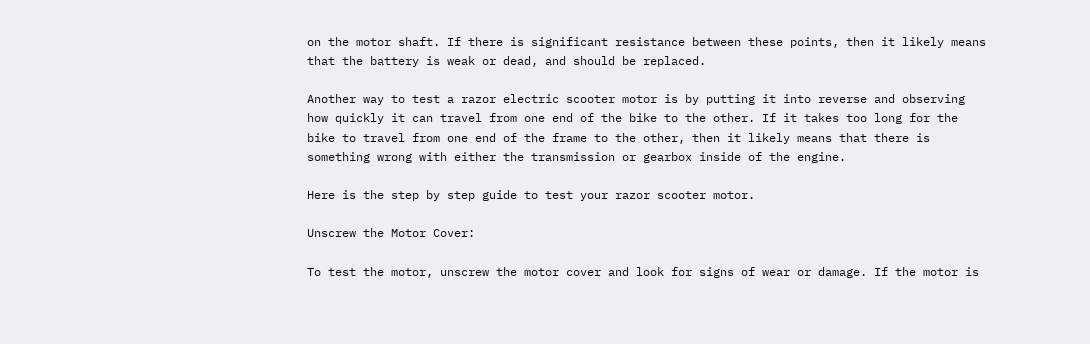on the motor shaft. If there is significant resistance between these points, then it likely means that the battery is weak or dead, and should be replaced.

Another way to test a razor electric scooter motor is by putting it into reverse and observing how quickly it can travel from one end of the bike to the other. If it takes too long for the bike to travel from one end of the frame to the other, then it likely means that there is something wrong with either the transmission or gearbox inside of the engine.

Here is the step by step guide to test your razor scooter motor.

Unscrew the Motor Cover:

To test the motor, unscrew the motor cover and look for signs of wear or damage. If the motor is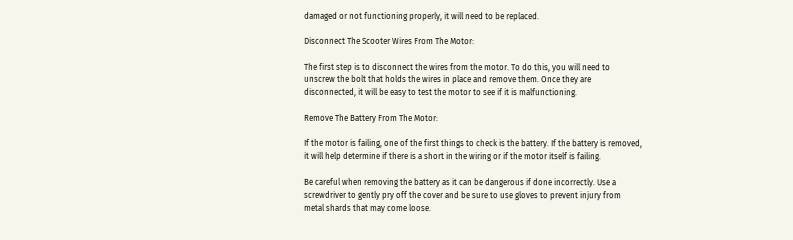damaged or not functioning properly, it will need to be replaced.

Disconnect The Scooter Wires From The Motor:

The first step is to disconnect the wires from the motor. To do this, you will need to unscrew the bolt that holds the wires in place and remove them. Once they are disconnected, it will be easy to test the motor to see if it is malfunctioning.

Remove The Battery From The Motor:

If the motor is failing, one of the first things to check is the battery. If the battery is removed, it will help determine if there is a short in the wiring or if the motor itself is failing.

Be careful when removing the battery as it can be dangerous if done incorrectly. Use a screwdriver to gently pry off the cover and be sure to use gloves to prevent injury from metal shards that may come loose.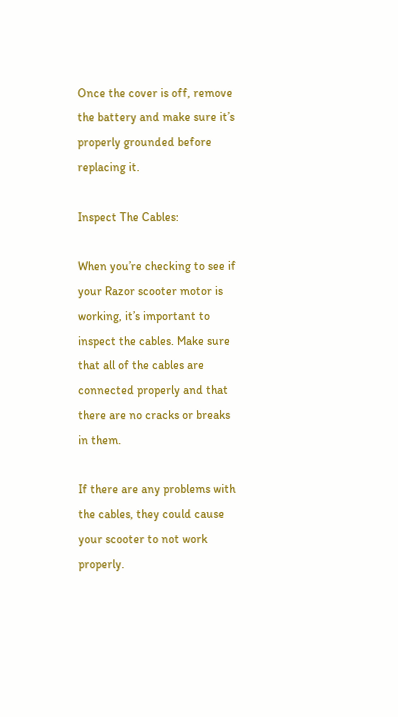Once the cover is off, remove the battery and make sure it’s properly grounded before replacing it.

Inspect The Cables:

When you’re checking to see if your Razor scooter motor is working, it’s important to inspect the cables. Make sure that all of the cables are connected properly and that there are no cracks or breaks in them.

If there are any problems with the cables, they could cause your scooter to not work properly.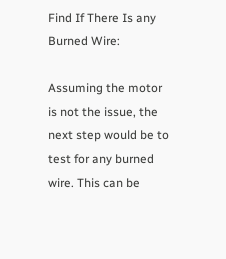Find If There Is any Burned Wire:

Assuming the motor is not the issue, the next step would be to test for any burned wire. This can be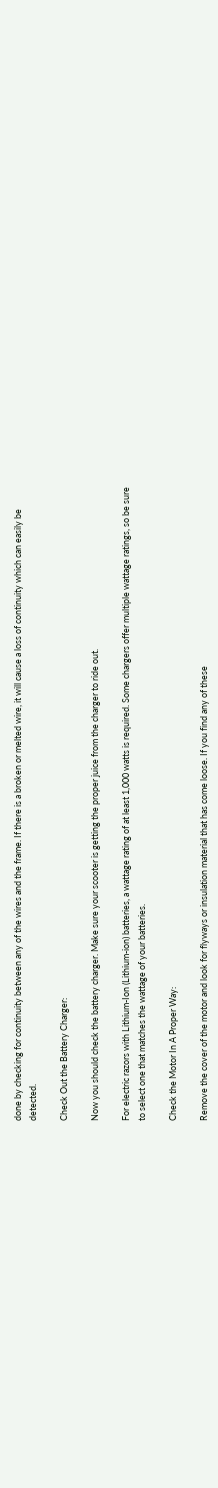done by checking for continuity between any of the wires and the frame. If there is a broken or melted wire, it will cause a loss of continuity which can easily be detected.

Check Out the Battery Charger:

Now you should check the battery charger. Make sure your scooter is getting the proper juice from the charger to ride out.

For electric razors with Lithium-Ion (Lithium-ion) batteries, a wattage rating of at least 1,000 watts is required. Some chargers offer multiple wattage ratings, so be sure to select one that matches the wattage of your batteries.

Check the Motor In A Proper Way:

Remove the cover of the motor and look for flyways or insulation material that has come loose. If you find any of these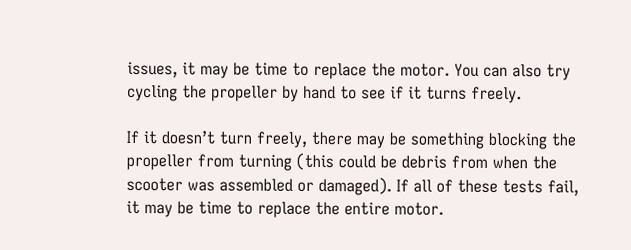issues, it may be time to replace the motor. You can also try cycling the propeller by hand to see if it turns freely.

If it doesn’t turn freely, there may be something blocking the propeller from turning (this could be debris from when the scooter was assembled or damaged). If all of these tests fail, it may be time to replace the entire motor.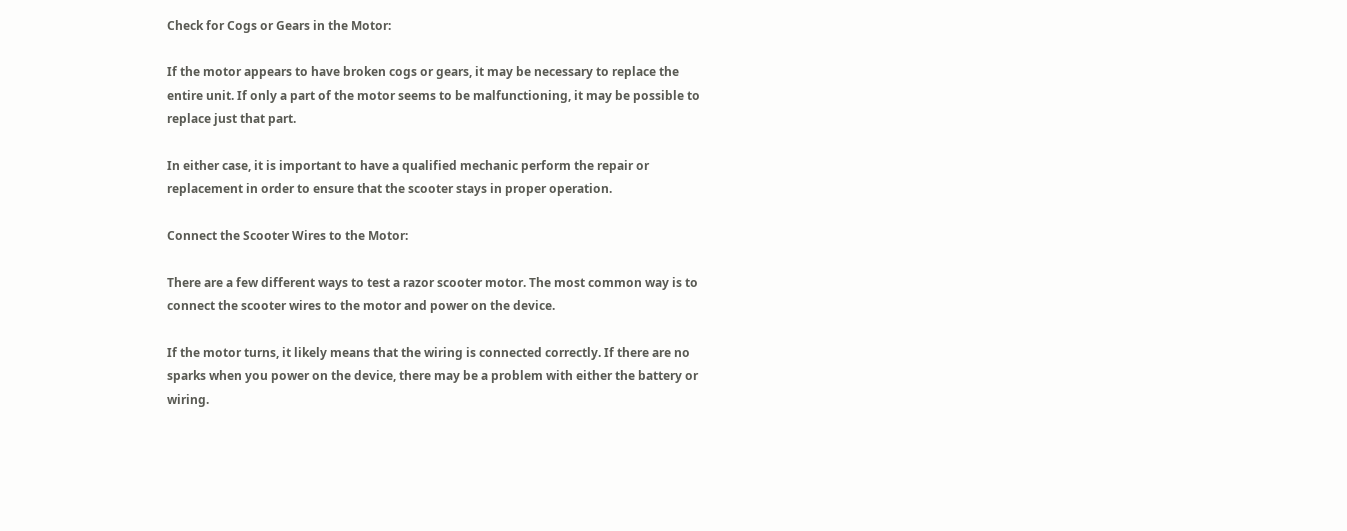Check for Cogs or Gears in the Motor:

If the motor appears to have broken cogs or gears, it may be necessary to replace the entire unit. If only a part of the motor seems to be malfunctioning, it may be possible to replace just that part.

In either case, it is important to have a qualified mechanic perform the repair or replacement in order to ensure that the scooter stays in proper operation.

Connect the Scooter Wires to the Motor:

There are a few different ways to test a razor scooter motor. The most common way is to connect the scooter wires to the motor and power on the device.

If the motor turns, it likely means that the wiring is connected correctly. If there are no sparks when you power on the device, there may be a problem with either the battery or wiring.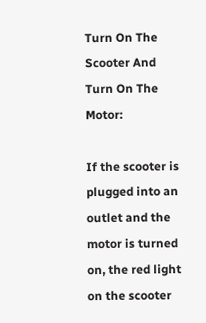Turn On The Scooter And Turn On The Motor:

If the scooter is plugged into an outlet and the motor is turned on, the red light on the scooter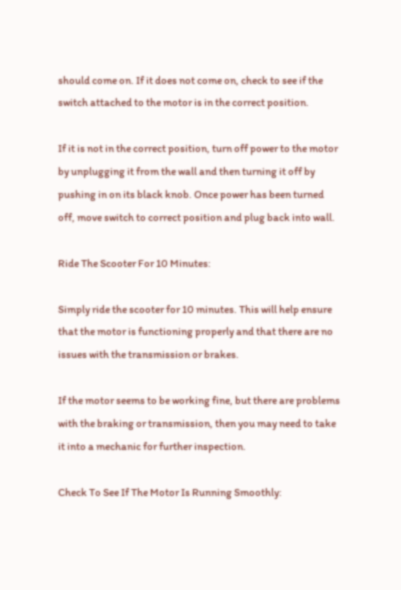should come on. If it does not come on, check to see if the switch attached to the motor is in the correct position.

If it is not in the correct position, turn off power to the motor by unplugging it from the wall and then turning it off by pushing in on its black knob. Once power has been turned off, move switch to correct position and plug back into wall.

Ride The Scooter For 10 Minutes:

Simply ride the scooter for 10 minutes. This will help ensure that the motor is functioning properly and that there are no issues with the transmission or brakes.

If the motor seems to be working fine, but there are problems with the braking or transmission, then you may need to take it into a mechanic for further inspection.

Check To See If The Motor Is Running Smoothly: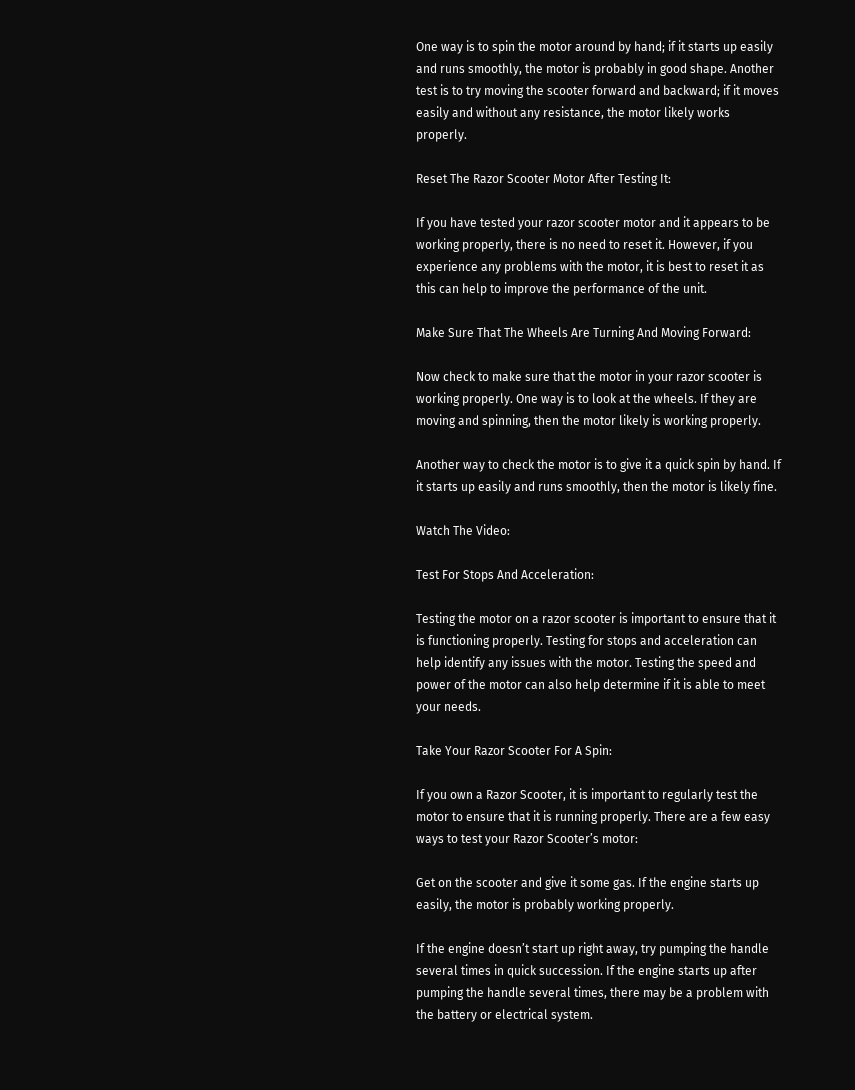One way is to spin the motor around by hand; if it starts up easily and runs smoothly, the motor is probably in good shape. Another test is to try moving the scooter forward and backward; if it moves easily and without any resistance, the motor likely works properly.

Reset The Razor Scooter Motor After Testing It:

If you have tested your razor scooter motor and it appears to be working properly, there is no need to reset it. However, if you experience any problems with the motor, it is best to reset it as this can help to improve the performance of the unit.

Make Sure That The Wheels Are Turning And Moving Forward:

Now check to make sure that the motor in your razor scooter is working properly. One way is to look at the wheels. If they are moving and spinning, then the motor likely is working properly.

Another way to check the motor is to give it a quick spin by hand. If it starts up easily and runs smoothly, then the motor is likely fine.

Watch The Video:

Test For Stops And Acceleration:

Testing the motor on a razor scooter is important to ensure that it is functioning properly. Testing for stops and acceleration can help identify any issues with the motor. Testing the speed and power of the motor can also help determine if it is able to meet your needs.

Take Your Razor Scooter For A Spin:

If you own a Razor Scooter, it is important to regularly test the motor to ensure that it is running properly. There are a few easy ways to test your Razor Scooter’s motor:

Get on the scooter and give it some gas. If the engine starts up easily, the motor is probably working properly.

If the engine doesn’t start up right away, try pumping the handle several times in quick succession. If the engine starts up after pumping the handle several times, there may be a problem with the battery or electrical system.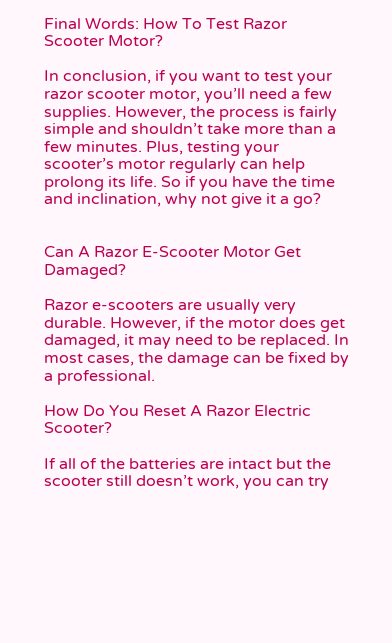Final Words: How To Test Razor Scooter Motor?

In conclusion, if you want to test your razor scooter motor, you’ll need a few supplies. However, the process is fairly simple and shouldn’t take more than a few minutes. Plus, testing your scooter’s motor regularly can help prolong its life. So if you have the time and inclination, why not give it a go?


Can A Razor E-Scooter Motor Get Damaged?

Razor e-scooters are usually very durable. However, if the motor does get damaged, it may need to be replaced. In most cases, the damage can be fixed by a professional.

How Do You Reset A Razor Electric Scooter?

If all of the batteries are intact but the scooter still doesn’t work, you can try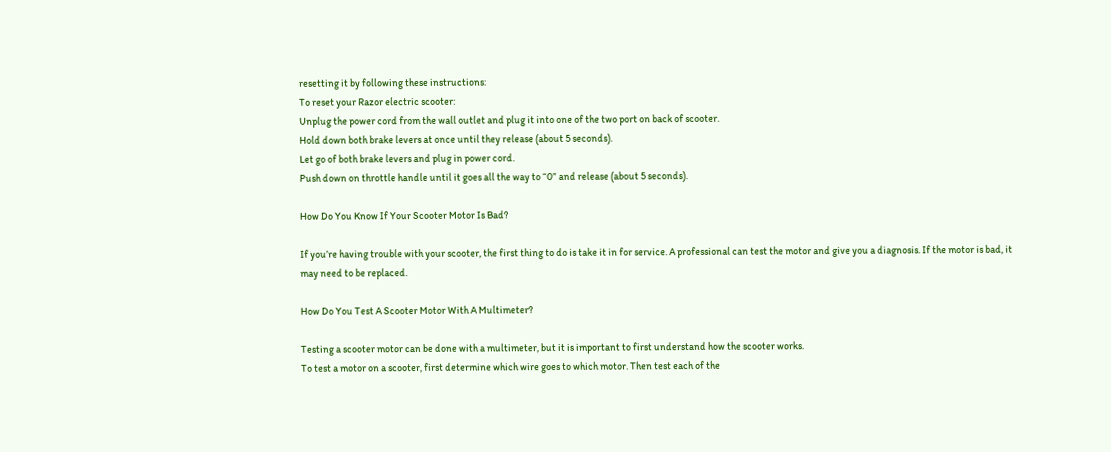resetting it by following these instructions:
To reset your Razor electric scooter:
Unplug the power cord from the wall outlet and plug it into one of the two port on back of scooter.
Hold down both brake levers at once until they release (about 5 seconds).
Let go of both brake levers and plug in power cord.
Push down on throttle handle until it goes all the way to “0” and release (about 5 seconds).

How Do You Know If Your Scooter Motor Is Bad?

If you’re having trouble with your scooter, the first thing to do is take it in for service. A professional can test the motor and give you a diagnosis. If the motor is bad, it may need to be replaced.

How Do You Test A Scooter Motor With A Multimeter?

Testing a scooter motor can be done with a multimeter, but it is important to first understand how the scooter works.
To test a motor on a scooter, first determine which wire goes to which motor. Then test each of the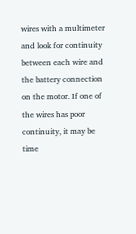wires with a multimeter and look for continuity between each wire and the battery connection on the motor. If one of the wires has poor continuity, it may be time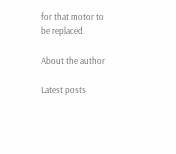for that motor to be replaced.

About the author

Latest posts